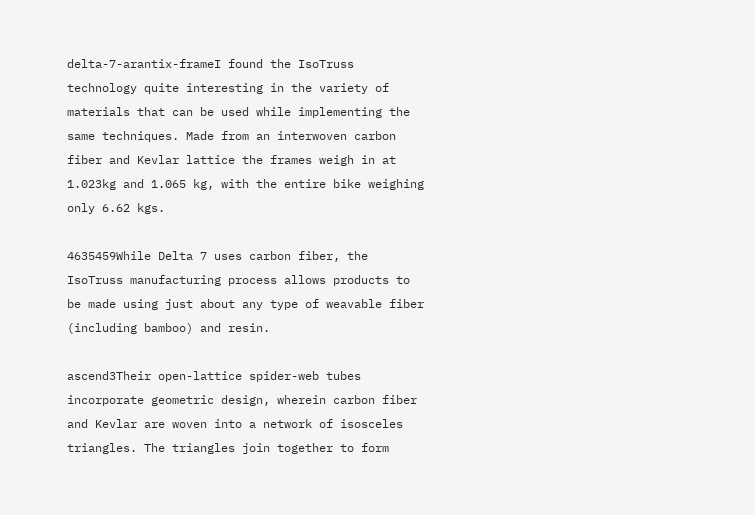delta-7-arantix-frameI found the IsoTruss technology quite interesting in the variety of materials that can be used while implementing the same techniques. Made from an interwoven carbon fiber and Kevlar lattice the frames weigh in at 1.023kg and 1.065 kg, with the entire bike weighing only 6.62 kgs.

4635459While Delta 7 uses carbon fiber, the IsoTruss manufacturing process allows products to be made using just about any type of weavable fiber (including bamboo) and resin.

ascend3Their open-lattice spider-web tubes incorporate geometric design, wherein carbon fiber and Kevlar are woven into a network of isosceles triangles. The triangles join together to form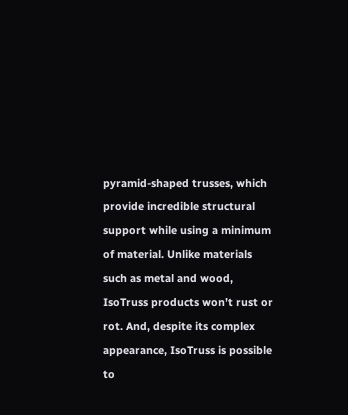pyramid-shaped trusses, which provide incredible structural support while using a minimum of material. Unlike materials such as metal and wood, IsoTruss products won’t rust or rot. And, despite its complex appearance, IsoTruss is possible to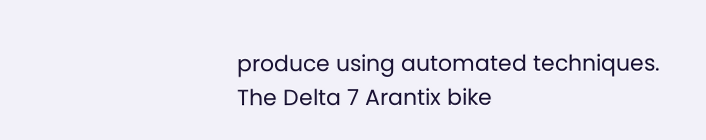produce using automated techniques. The Delta 7 Arantix bike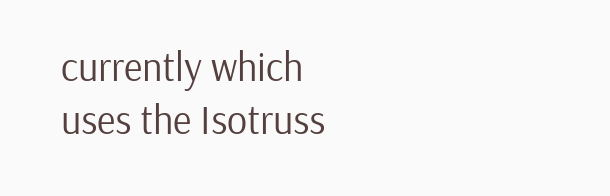currently which uses the Isotruss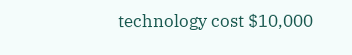technology cost $10,000